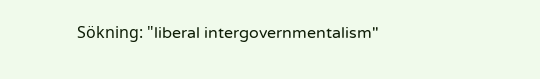Sökning: "liberal intergovernmentalism"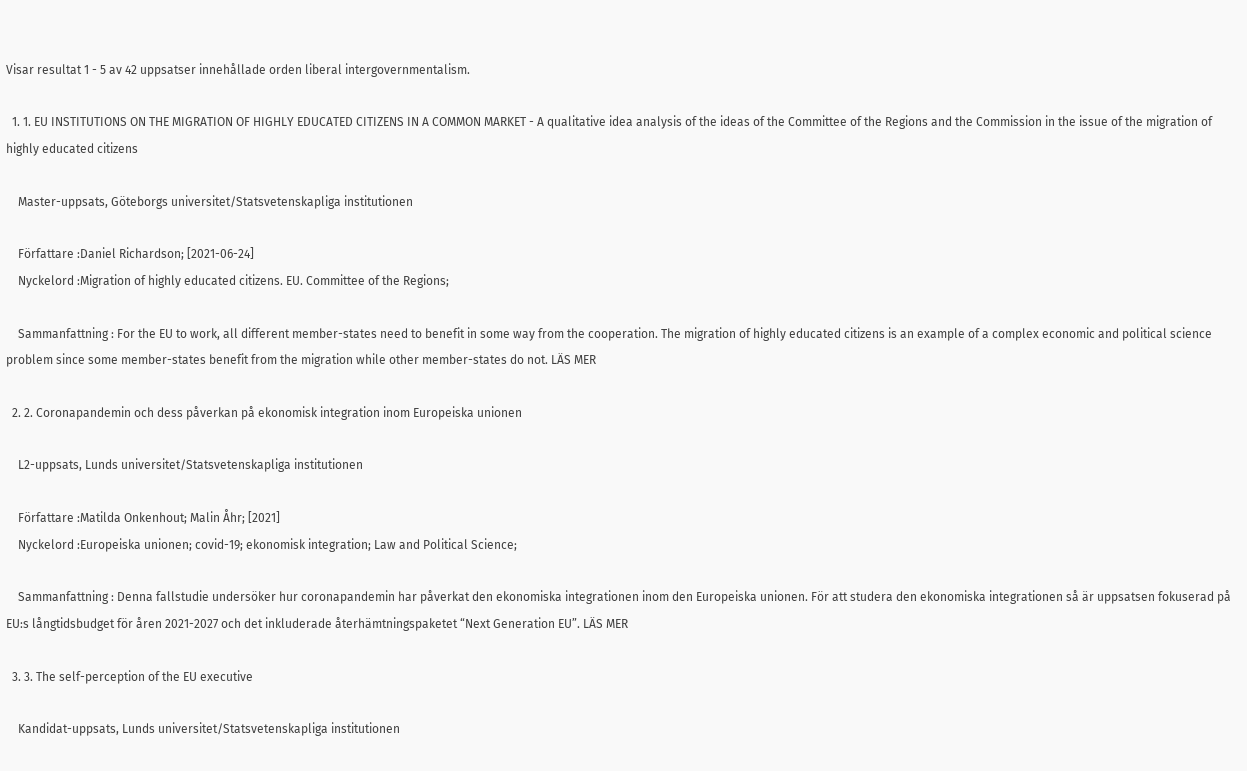Visar resultat 1 - 5 av 42 uppsatser innehållade orden liberal intergovernmentalism.

  1. 1. EU INSTITUTIONS ON THE MIGRATION OF HIGHLY EDUCATED CITIZENS IN A COMMON MARKET - A qualitative idea analysis of the ideas of the Committee of the Regions and the Commission in the issue of the migration of highly educated citizens

    Master-uppsats, Göteborgs universitet/Statsvetenskapliga institutionen

    Författare :Daniel Richardson; [2021-06-24]
    Nyckelord :Migration of highly educated citizens. EU. Committee of the Regions;

    Sammanfattning : For the EU to work, all different member-states need to benefit in some way from the cooperation. The migration of highly educated citizens is an example of a complex economic and political science problem since some member-states benefit from the migration while other member-states do not. LÄS MER

  2. 2. Coronapandemin och dess påverkan på ekonomisk integration inom Europeiska unionen

    L2-uppsats, Lunds universitet/Statsvetenskapliga institutionen

    Författare :Matilda Onkenhout; Malin Åhr; [2021]
    Nyckelord :Europeiska unionen; covid-19; ekonomisk integration; Law and Political Science;

    Sammanfattning : Denna fallstudie undersöker hur coronapandemin har påverkat den ekonomiska integrationen inom den Europeiska unionen. För att studera den ekonomiska integrationen så är uppsatsen fokuserad på EU:s långtidsbudget för åren 2021-2027 och det inkluderade återhämtningspaketet “Next Generation EU”. LÄS MER

  3. 3. The self-perception of the EU executive

    Kandidat-uppsats, Lunds universitet/Statsvetenskapliga institutionen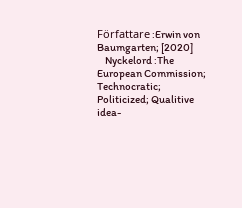Författare :Erwin von Baumgarten; [2020]
    Nyckelord :The European Commission; Technocratic; Politicized; Qualitive idea-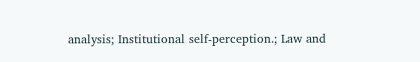analysis; Institutional self-perception.; Law and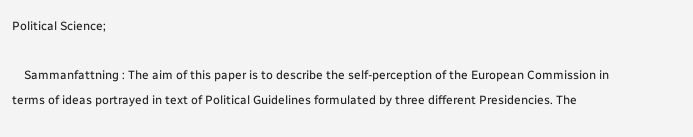Political Science;

    Sammanfattning : The aim of this paper is to describe the self-perception of the European Commission in terms of ideas portrayed in text of Political Guidelines formulated by three different Presidencies. The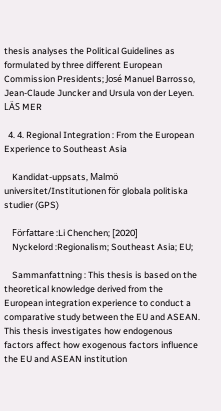thesis analyses the Political Guidelines as formulated by three different European Commission Presidents; José Manuel Barrosso, Jean-Claude Juncker and Ursula von der Leyen. LÄS MER

  4. 4. Regional Integration : From the European Experience to Southeast Asia

    Kandidat-uppsats, Malmö universitet/Institutionen för globala politiska studier (GPS)

    Författare :Li Chenchen; [2020]
    Nyckelord :Regionalism; Southeast Asia; EU;

    Sammanfattning : This thesis is based on the theoretical knowledge derived from the European integration experience to conduct a comparative study between the EU and ASEAN. This thesis investigates how endogenous factors affect how exogenous factors influence the EU and ASEAN institution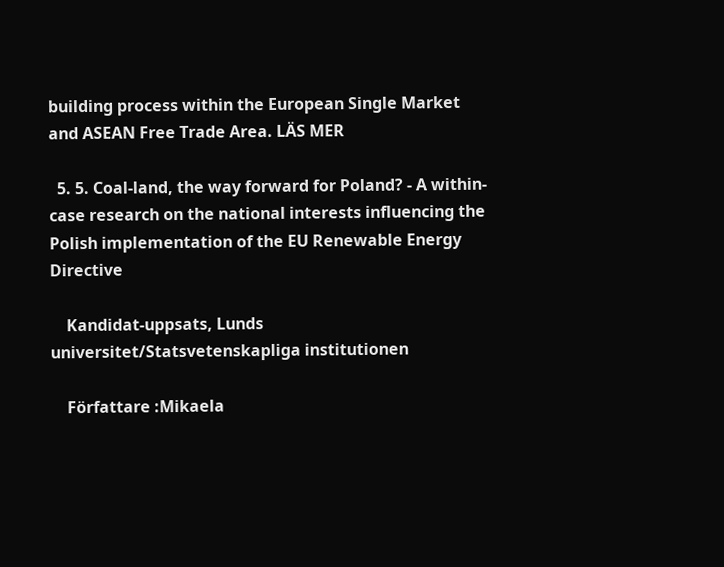building process within the European Single Market and ASEAN Free Trade Area. LÄS MER

  5. 5. Coal-land, the way forward for Poland? - A within-case research on the national interests influencing the Polish implementation of the EU Renewable Energy Directive

    Kandidat-uppsats, Lunds universitet/Statsvetenskapliga institutionen

    Författare :Mikaela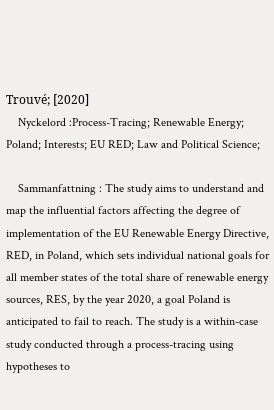Trouvé; [2020]
    Nyckelord :Process-Tracing; Renewable Energy; Poland; Interests; EU RED; Law and Political Science;

    Sammanfattning : The study aims to understand and map the influential factors affecting the degree of implementation of the EU Renewable Energy Directive, RED, in Poland, which sets individual national goals for all member states of the total share of renewable energy sources, RES, by the year 2020, a goal Poland is anticipated to fail to reach. The study is a within-case study conducted through a process-tracing using hypotheses to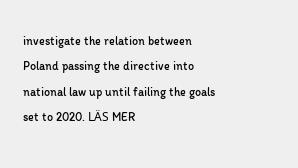investigate the relation between Poland passing the directive into national law up until failing the goals set to 2020. LÄS MER